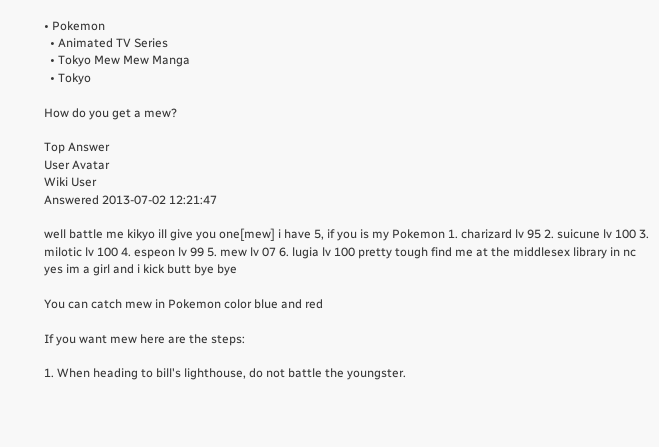• Pokemon
  • Animated TV Series
  • Tokyo Mew Mew Manga
  • Tokyo

How do you get a mew?

Top Answer
User Avatar
Wiki User
Answered 2013-07-02 12:21:47

well battle me kikyo ill give you one[mew] i have 5, if you is my Pokemon 1. charizard lv 95 2. suicune lv 100 3. milotic lv 100 4. espeon lv 99 5. mew lv 07 6. lugia lv 100 pretty tough find me at the middlesex library in nc yes im a girl and i kick butt bye bye

You can catch mew in Pokemon color blue and red

If you want mew here are the steps:

1. When heading to bill's lighthouse, do not battle the youngster.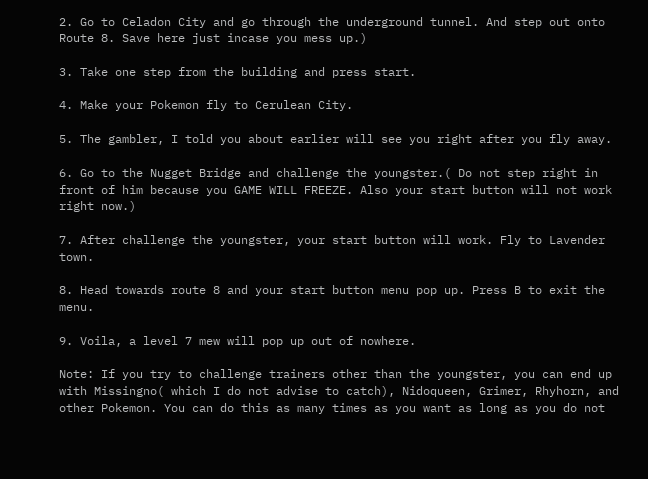2. Go to Celadon City and go through the underground tunnel. And step out onto Route 8. Save here just incase you mess up.)

3. Take one step from the building and press start.

4. Make your Pokemon fly to Cerulean City.

5. The gambler, I told you about earlier will see you right after you fly away.

6. Go to the Nugget Bridge and challenge the youngster.( Do not step right in front of him because you GAME WILL FREEZE. Also your start button will not work right now.)

7. After challenge the youngster, your start button will work. Fly to Lavender town.

8. Head towards route 8 and your start button menu pop up. Press B to exit the menu.

9. Voila, a level 7 mew will pop up out of nowhere.

Note: If you try to challenge trainers other than the youngster, you can end up with Missingno( which I do not advise to catch), Nidoqueen, Grimer, Rhyhorn, and other Pokemon. You can do this as many times as you want as long as you do not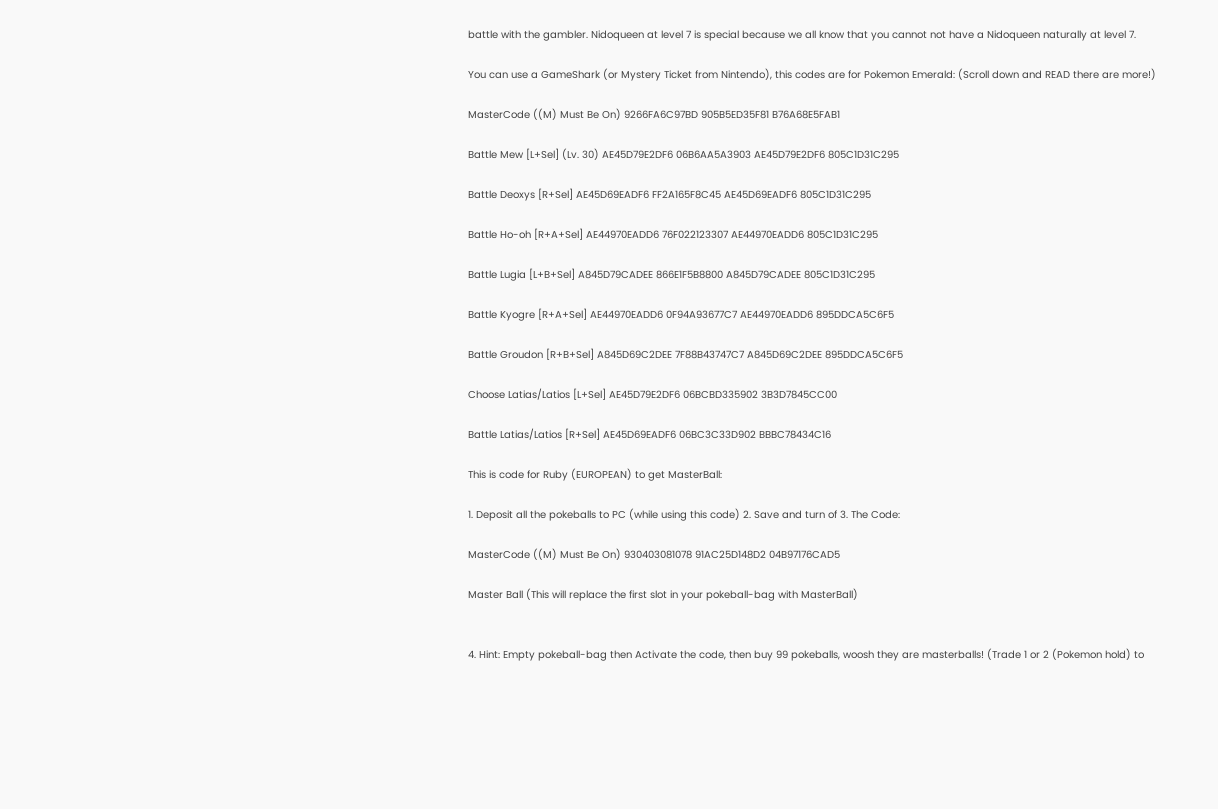battle with the gambler. Nidoqueen at level 7 is special because we all know that you cannot not have a Nidoqueen naturally at level 7.

You can use a GameShark (or Mystery Ticket from Nintendo), this codes are for Pokemon Emerald: (Scroll down and READ there are more!)

MasterCode ((M) Must Be On) 9266FA6C97BD 905B5ED35F81 B76A68E5FAB1

Battle Mew [L+Sel] (Lv. 30) AE45D79E2DF6 06B6AA5A3903 AE45D79E2DF6 805C1D31C295

Battle Deoxys [R+Sel] AE45D69EADF6 FF2A165F8C45 AE45D69EADF6 805C1D31C295

Battle Ho-oh [R+A+Sel] AE44970EADD6 76F022123307 AE44970EADD6 805C1D31C295

Battle Lugia [L+B+Sel] A845D79CADEE 866E1F5B8800 A845D79CADEE 805C1D31C295

Battle Kyogre [R+A+Sel] AE44970EADD6 0F94A93677C7 AE44970EADD6 895DDCA5C6F5

Battle Groudon [R+B+Sel] A845D69C2DEE 7F88B43747C7 A845D69C2DEE 895DDCA5C6F5

Choose Latias/Latios [L+Sel] AE45D79E2DF6 06BCBD335902 3B3D7845CC00

Battle Latias/Latios [R+Sel] AE45D69EADF6 06BC3C33D902 BBBC78434C16

This is code for Ruby (EUROPEAN) to get MasterBall:

1. Deposit all the pokeballs to PC (while using this code) 2. Save and turn of 3. The Code:

MasterCode ((M) Must Be On) 930403081078 91AC25D148D2 04B97176CAD5

Master Ball (This will replace the first slot in your pokeball-bag with MasterBall)


4. Hint: Empty pokeball-bag then Activate the code, then buy 99 pokeballs, woosh they are masterballs! (Trade 1 or 2 (Pokemon hold) to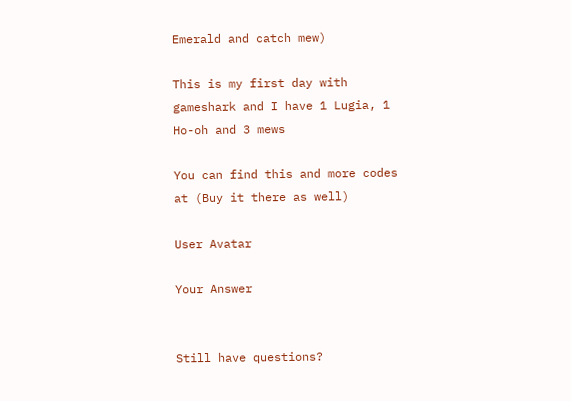Emerald and catch mew)

This is my first day with gameshark and I have 1 Lugia, 1 Ho-oh and 3 mews

You can find this and more codes at (Buy it there as well)

User Avatar

Your Answer


Still have questions?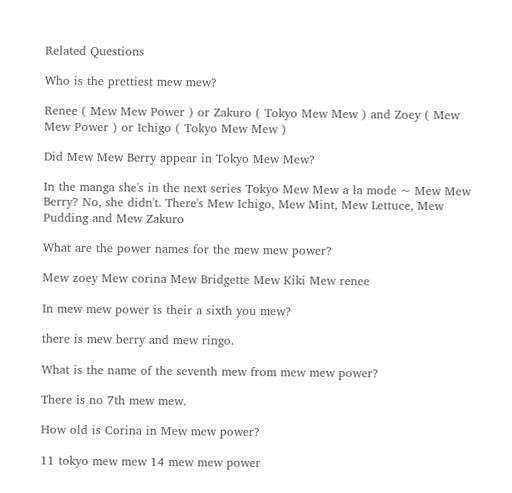Related Questions

Who is the prettiest mew mew?

Renee ( Mew Mew Power ) or Zakuro ( Tokyo Mew Mew ) and Zoey ( Mew Mew Power ) or Ichigo ( Tokyo Mew Mew )

Did Mew Mew Berry appear in Tokyo Mew Mew?

In the manga she's in the next series Tokyo Mew Mew a la mode ~ Mew Mew Berry? No, she didn't. There's Mew Ichigo, Mew Mint, Mew Lettuce, Mew Pudding and Mew Zakuro

What are the power names for the mew mew power?

Mew zoey Mew corina Mew Bridgette Mew Kiki Mew renee

In mew mew power is their a sixth you mew?

there is mew berry and mew ringo.

What is the name of the seventh mew from mew mew power?

There is no 7th mew mew.

How old is Corina in Mew mew power?

11 tokyo mew mew 14 mew mew power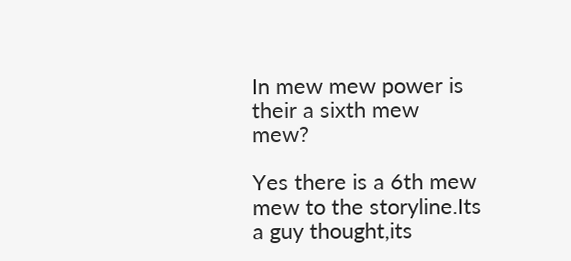In mew mew power is their a sixth mew mew?

Yes there is a 6th mew mew to the storyline.Its a guy thought,its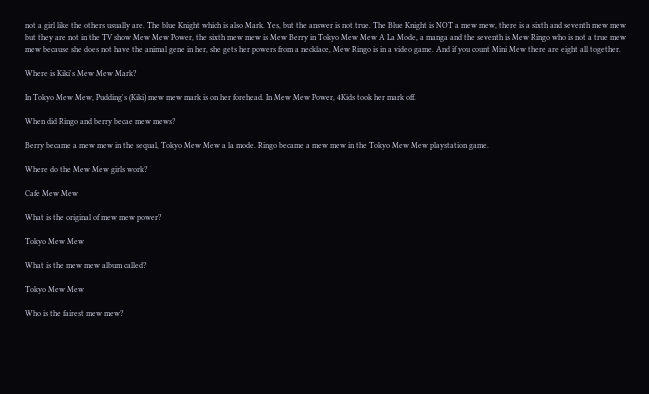not a girl like the others usually are. The blue Knight which is also Mark. Yes, but the answer is not true. The Blue Knight is NOT a mew mew, there is a sixth and seventh mew mew but they are not in the TV show Mew Mew Power, the sixth mew mew is Mew Berry in Tokyo Mew Mew A La Mode, a manga and the seventh is Mew Ringo who is not a true mew mew because she does not have the animal gene in her, she gets her powers from a necklace, Mew Ringo is in a video game. And if you count Mini Mew there are eight all together.

Where is Kiki's Mew Mew Mark?

In Tokyo Mew Mew, Pudding's (Kiki) mew mew mark is on her forehead. In Mew Mew Power, 4Kids took her mark off.

When did Ringo and berry becae mew mews?

Berry became a mew mew in the sequal, Tokyo Mew Mew a la mode. Ringo became a mew mew in the Tokyo Mew Mew playstation game.

Where do the Mew Mew girls work?

Cafe Mew Mew

What is the original of mew mew power?

Tokyo Mew Mew

What is the mew mew album called?

Tokyo Mew Mew

Who is the fairest mew mew?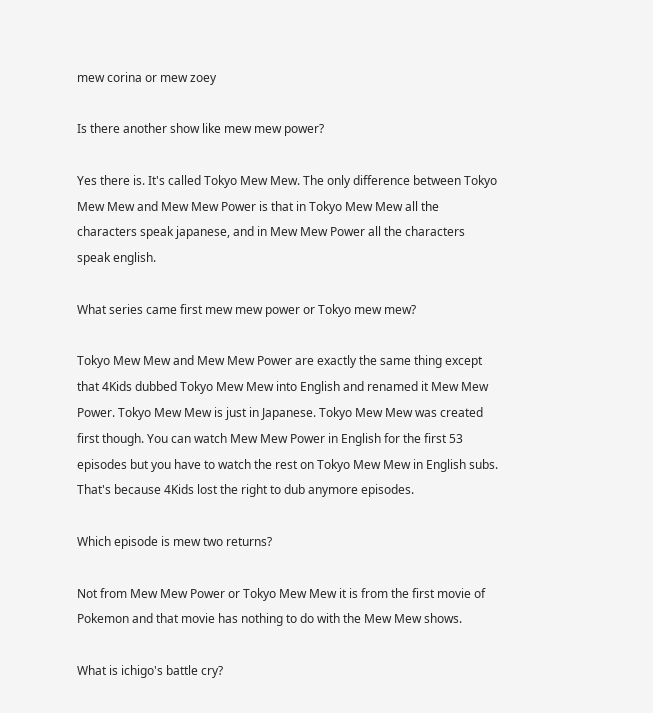mew corina or mew zoey

Is there another show like mew mew power?

Yes there is. It's called Tokyo Mew Mew. The only difference between Tokyo Mew Mew and Mew Mew Power is that in Tokyo Mew Mew all the characters speak japanese, and in Mew Mew Power all the characters speak english.

What series came first mew mew power or Tokyo mew mew?

Tokyo Mew Mew and Mew Mew Power are exactly the same thing except that 4Kids dubbed Tokyo Mew Mew into English and renamed it Mew Mew Power. Tokyo Mew Mew is just in Japanese. Tokyo Mew Mew was created first though. You can watch Mew Mew Power in English for the first 53 episodes but you have to watch the rest on Tokyo Mew Mew in English subs. That's because 4Kids lost the right to dub anymore episodes.

Which episode is mew two returns?

Not from Mew Mew Power or Tokyo Mew Mew it is from the first movie of Pokemon and that movie has nothing to do with the Mew Mew shows.

What is ichigo's battle cry?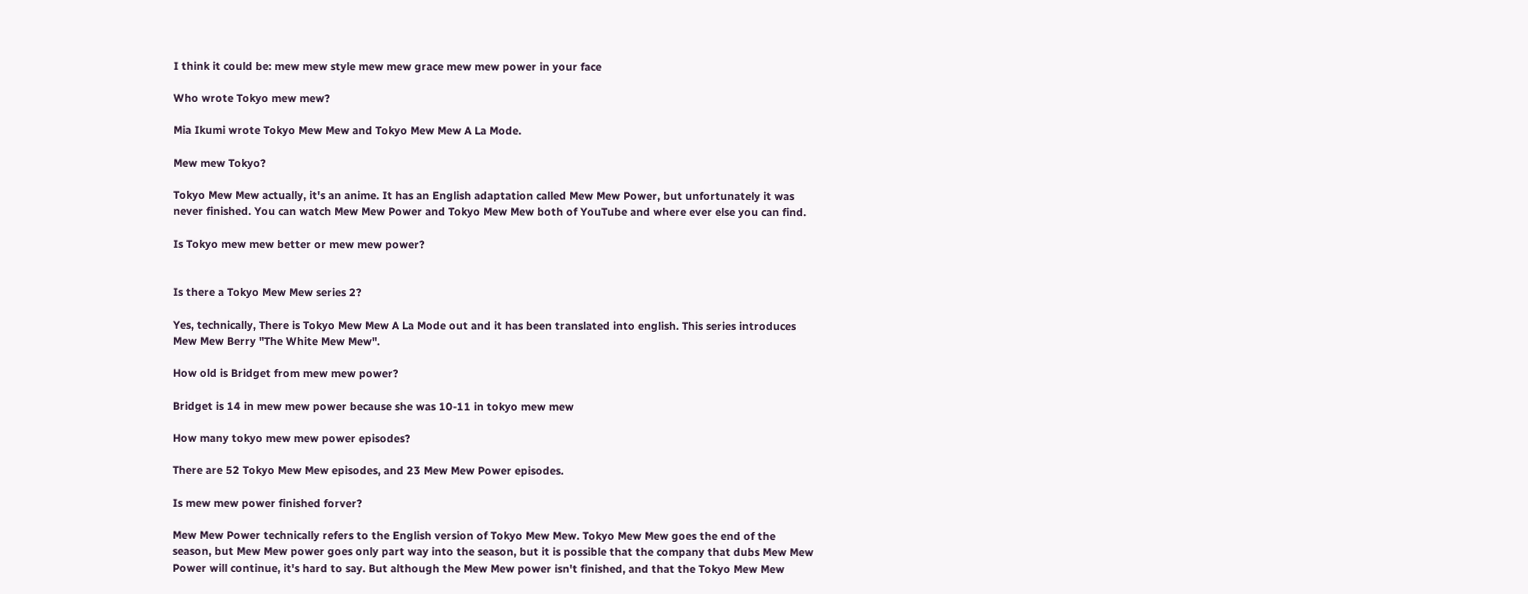I think it could be: mew mew style mew mew grace mew mew power in your face

Who wrote Tokyo mew mew?

Mia Ikumi wrote Tokyo Mew Mew and Tokyo Mew Mew A La Mode.

Mew mew Tokyo?

Tokyo Mew Mew actually, it's an anime. It has an English adaptation called Mew Mew Power, but unfortunately it was never finished. You can watch Mew Mew Power and Tokyo Mew Mew both of YouTube and where ever else you can find.

Is Tokyo mew mew better or mew mew power?


Is there a Tokyo Mew Mew series 2?

Yes, technically, There is Tokyo Mew Mew A La Mode out and it has been translated into english. This series introduces Mew Mew Berry "The White Mew Mew".

How old is Bridget from mew mew power?

Bridget is 14 in mew mew power because she was 10-11 in tokyo mew mew

How many tokyo mew mew power episodes?

There are 52 Tokyo Mew Mew episodes, and 23 Mew Mew Power episodes.

Is mew mew power finished forver?

Mew Mew Power technically refers to the English version of Tokyo Mew Mew. Tokyo Mew Mew goes the end of the season, but Mew Mew power goes only part way into the season, but it is possible that the company that dubs Mew Mew Power will continue, it's hard to say. But although the Mew Mew power isn't finished, and that the Tokyo Mew Mew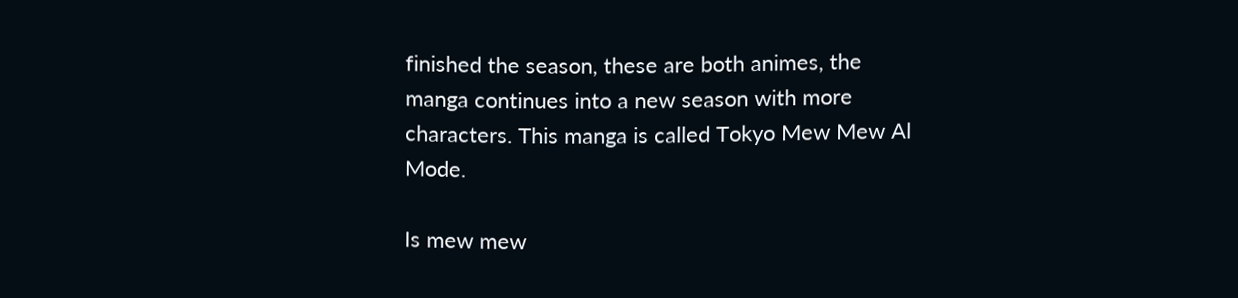finished the season, these are both animes, the manga continues into a new season with more characters. This manga is called Tokyo Mew Mew Al Mode.

Is mew mew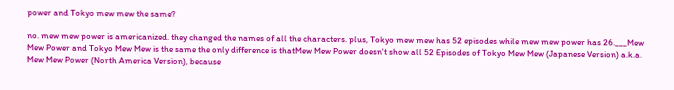power and Tokyo mew mew the same?

no. mew mew power is americanized. they changed the names of all the characters. plus, Tokyo mew mew has 52 episodes while mew mew power has 26.___Mew Mew Power and Tokyo Mew Mew is the same the only difference is thatMew Mew Power doesn't show all 52 Episodes of Tokyo Mew Mew (Japanese Version) a.k.a. Mew Mew Power (North America Version), because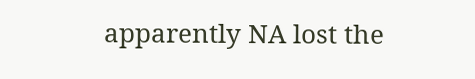apparently NA lost the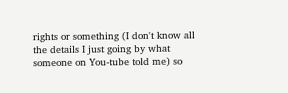rights or something (I don't know all the details I just going by what someone on You-tube told me) so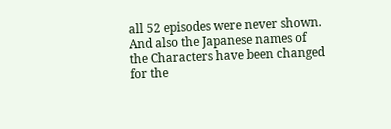all 52 episodes were never shown. And also the Japanese names of the Characters have been changed for the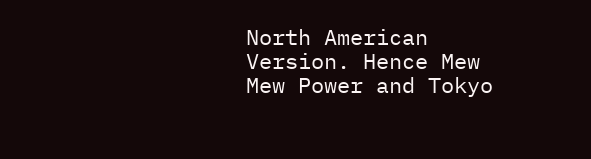North American Version. Hence Mew Mew Power and Tokyo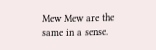Mew Mew are the same in a sense.